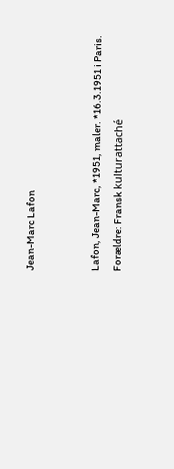Jean-Marc Lafon


Lafon, Jean-Marc, *1951, maler. *16.3.1951 i Paris. Forældre: Fransk kulturattaché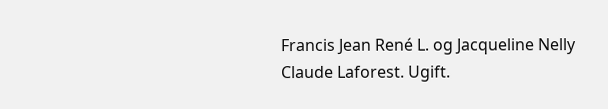Francis Jean René L. og Jacqueline Nelly Claude Laforest. Ugift.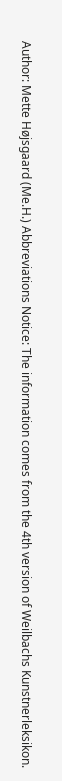Author: Mette Højsgaard (Me.H.) Abbreviations Notice: The information comes from the 4th version of Weilbachs Kunstnerleksikon.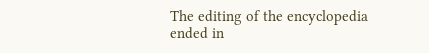The editing of the encyclopedia ended in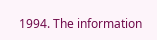1994. The information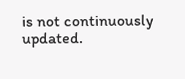is not continuously updated.